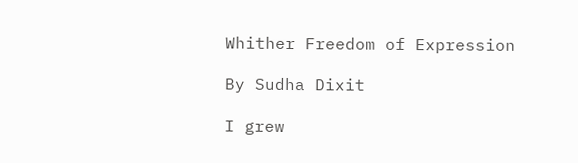Whither Freedom of Expression

By Sudha Dixit

I grew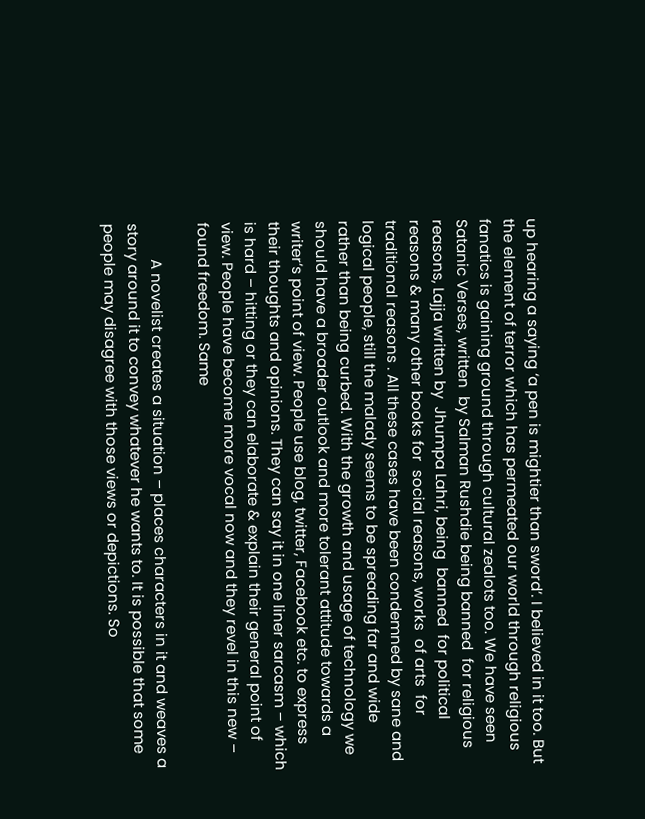up hearing a saying ‘a pen is mightier than sword’. I believed in it too. But the element of terror which has permeated our world through religious fanatics is gaining ground through cultural zealots too. We have seen Satanic Verses, written  by Salman Rushdie being banned  for religious reasons, Lajja written by  Jhumpa Lahri, being  banned  for political reasons & many other books for  social reasons, works  of arts  for  traditional reasons . All these cases have been condemned by sane and logical people, still the malady seems to be spreading far and wide rather than being curbed. With the growth and usage of technology we should have a broader outlook and more tolerant attitude towards a writer’s point of view. People use blog, twitter, Facebook etc. to express their thoughts and opinions. They can say it in one liner sarcasm – which is hard – hitting or they can elaborate & explain their general point of view. People have become more vocal now and they revel in this new – found freedom. Same

         A novelist creates a situation – places characters in it and weaves a story around it to convey whatever he wants to. It is possible that some people may disagree with those views or depictions. So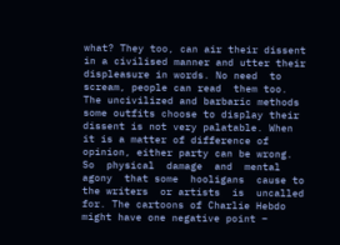what? They too, can air their dissent in a civilised manner and utter their displeasure in words. No need  to scream, people can read  them too. The uncivilized and barbaric methods some outfits choose to display their dissent is not very palatable. When it is a matter of difference of opinion, either party can be wrong. So  physical  damage  and  mental  agony  that some  hooligans  cause to the writers  or artists  is  uncalled  for. The cartoons of Charlie Hebdo might have one negative point –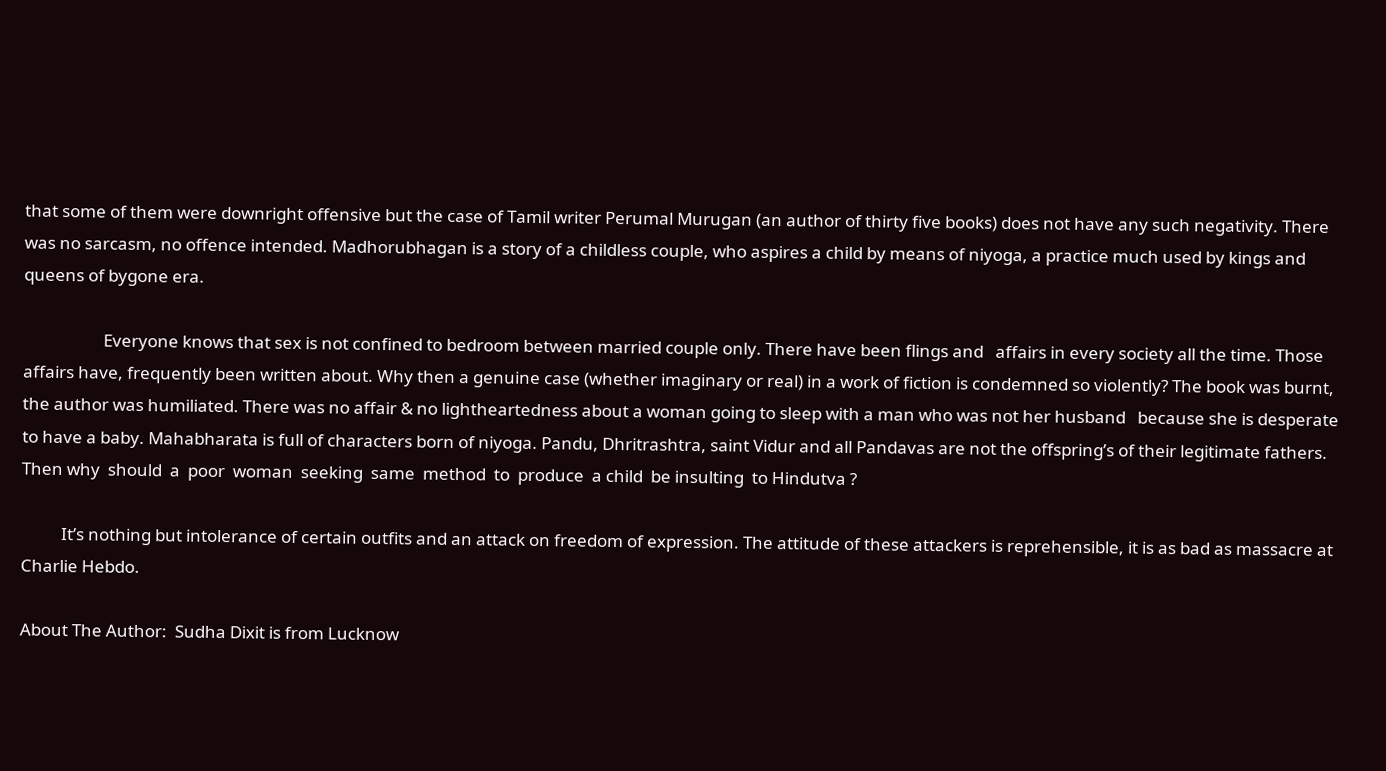that some of them were downright offensive but the case of Tamil writer Perumal Murugan (an author of thirty five books) does not have any such negativity. There was no sarcasm, no offence intended. Madhorubhagan is a story of a childless couple, who aspires a child by means of niyoga, a practice much used by kings and queens of bygone era.

                    Everyone knows that sex is not confined to bedroom between married couple only. There have been flings and   affairs in every society all the time. Those affairs have, frequently been written about. Why then a genuine case (whether imaginary or real) in a work of fiction is condemned so violently? The book was burnt, the author was humiliated. There was no affair & no lightheartedness about a woman going to sleep with a man who was not her husband   because she is desperate to have a baby. Mahabharata is full of characters born of niyoga. Pandu, Dhritrashtra, saint Vidur and all Pandavas are not the offspring’s of their legitimate fathers. Then why  should  a  poor  woman  seeking  same  method  to  produce  a child  be insulting  to Hindutva ?

          It’s nothing but intolerance of certain outfits and an attack on freedom of expression. The attitude of these attackers is reprehensible, it is as bad as massacre at Charlie Hebdo.

About The Author:  Sudha Dixit is from Lucknow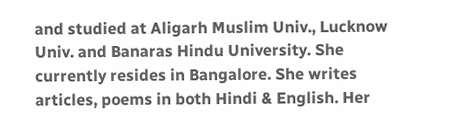and studied at Aligarh Muslim Univ., Lucknow Univ. and Banaras Hindu University. She currently resides in Bangalore. She writes articles, poems in both Hindi & English. Her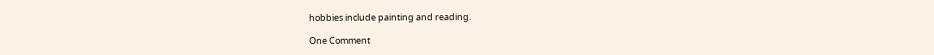hobbies include painting and reading.

One Comment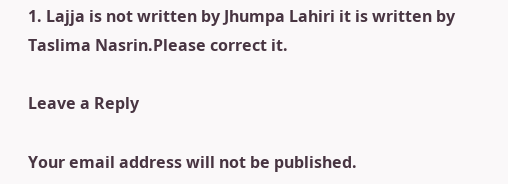1. Lajja is not written by Jhumpa Lahiri it is written by Taslima Nasrin.Please correct it.

Leave a Reply

Your email address will not be published.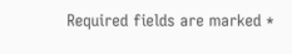Required fields are marked *